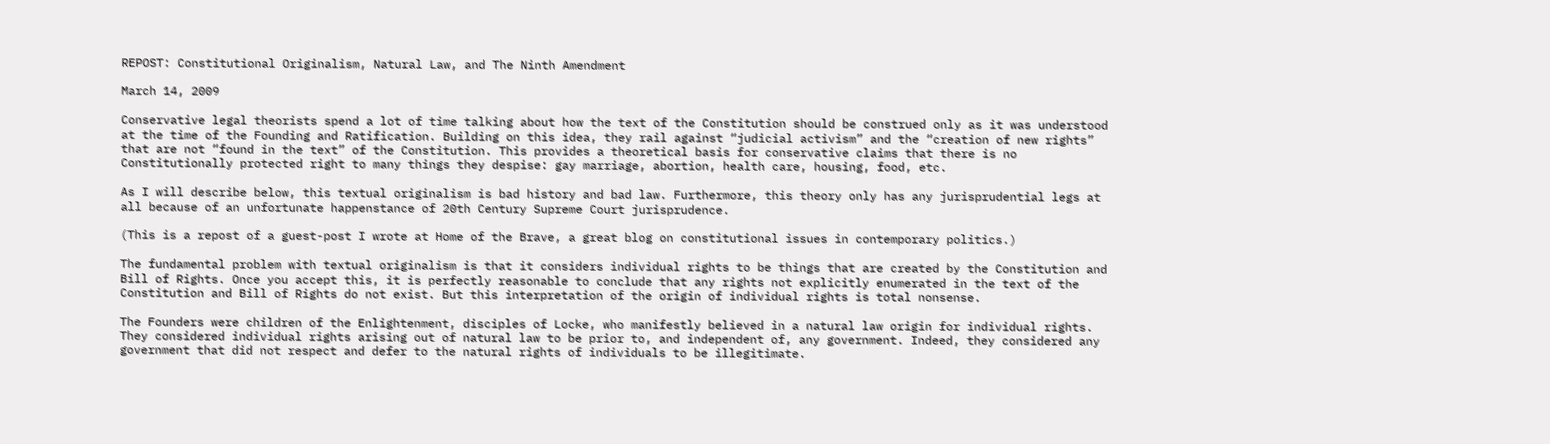REPOST: Constitutional Originalism, Natural Law, and The Ninth Amendment

March 14, 2009

Conservative legal theorists spend a lot of time talking about how the text of the Constitution should be construed only as it was understood at the time of the Founding and Ratification. Building on this idea, they rail against “judicial activism” and the “creation of new rights” that are not “found in the text” of the Constitution. This provides a theoretical basis for conservative claims that there is no Constitutionally protected right to many things they despise: gay marriage, abortion, health care, housing, food, etc.

As I will describe below, this textual originalism is bad history and bad law. Furthermore, this theory only has any jurisprudential legs at all because of an unfortunate happenstance of 20th Century Supreme Court jurisprudence.

(This is a repost of a guest-post I wrote at Home of the Brave, a great blog on constitutional issues in contemporary politics.)

The fundamental problem with textual originalism is that it considers individual rights to be things that are created by the Constitution and Bill of Rights. Once you accept this, it is perfectly reasonable to conclude that any rights not explicitly enumerated in the text of the Constitution and Bill of Rights do not exist. But this interpretation of the origin of individual rights is total nonsense.

The Founders were children of the Enlightenment, disciples of Locke, who manifestly believed in a natural law origin for individual rights. They considered individual rights arising out of natural law to be prior to, and independent of, any government. Indeed, they considered any government that did not respect and defer to the natural rights of individuals to be illegitimate.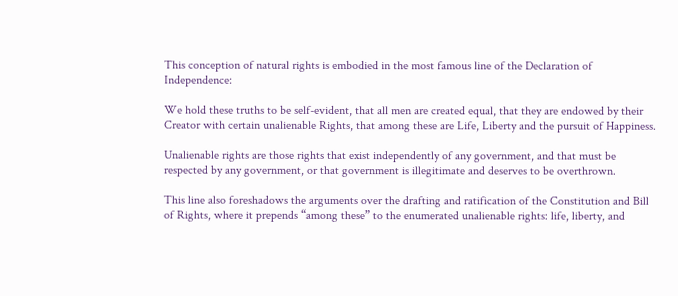This conception of natural rights is embodied in the most famous line of the Declaration of Independence:

We hold these truths to be self-evident, that all men are created equal, that they are endowed by their Creator with certain unalienable Rights, that among these are Life, Liberty and the pursuit of Happiness.

Unalienable rights are those rights that exist independently of any government, and that must be respected by any government, or that government is illegitimate and deserves to be overthrown.

This line also foreshadows the arguments over the drafting and ratification of the Constitution and Bill of Rights, where it prepends “among these” to the enumerated unalienable rights: life, liberty, and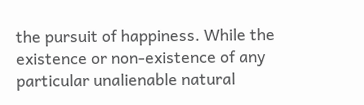the pursuit of happiness. While the existence or non-existence of any particular unalienable natural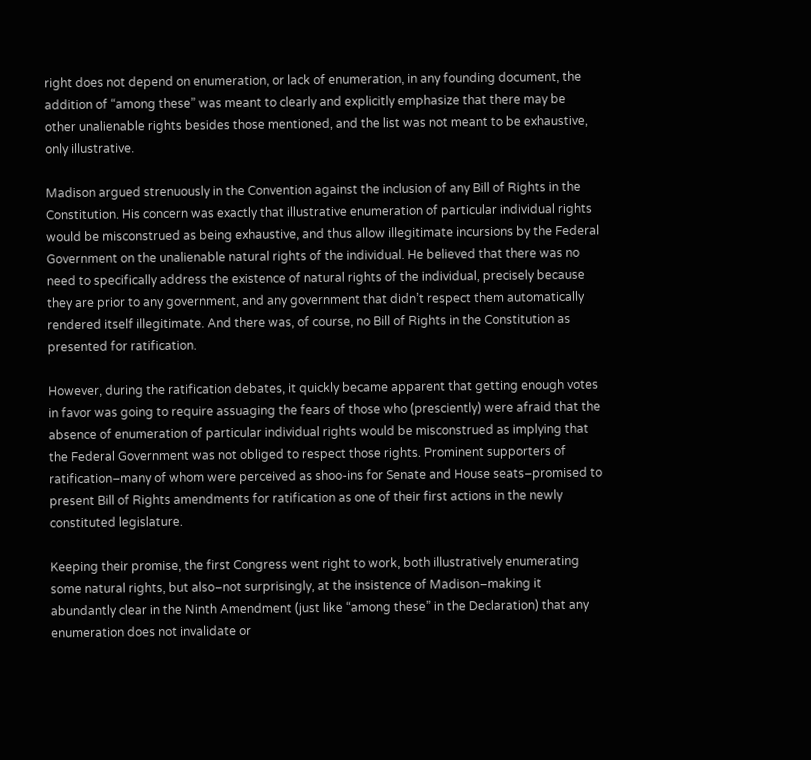right does not depend on enumeration, or lack of enumeration, in any founding document, the addition of “among these” was meant to clearly and explicitly emphasize that there may be other unalienable rights besides those mentioned, and the list was not meant to be exhaustive, only illustrative.

Madison argued strenuously in the Convention against the inclusion of any Bill of Rights in the Constitution. His concern was exactly that illustrative enumeration of particular individual rights would be misconstrued as being exhaustive, and thus allow illegitimate incursions by the Federal Government on the unalienable natural rights of the individual. He believed that there was no need to specifically address the existence of natural rights of the individual, precisely because they are prior to any government, and any government that didn’t respect them automatically rendered itself illegitimate. And there was, of course, no Bill of Rights in the Constitution as presented for ratification.

However, during the ratification debates, it quickly became apparent that getting enough votes in favor was going to require assuaging the fears of those who (presciently) were afraid that the absence of enumeration of particular individual rights would be misconstrued as implying that the Federal Government was not obliged to respect those rights. Prominent supporters of ratification–many of whom were perceived as shoo-ins for Senate and House seats–promised to present Bill of Rights amendments for ratification as one of their first actions in the newly constituted legislature.

Keeping their promise, the first Congress went right to work, both illustratively enumerating some natural rights, but also–not surprisingly, at the insistence of Madison–making it abundantly clear in the Ninth Amendment (just like “among these” in the Declaration) that any enumeration does not invalidate or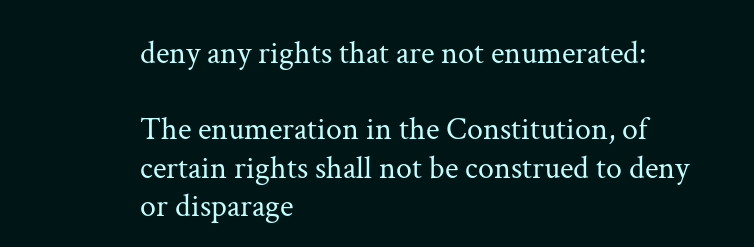deny any rights that are not enumerated:

The enumeration in the Constitution, of certain rights shall not be construed to deny or disparage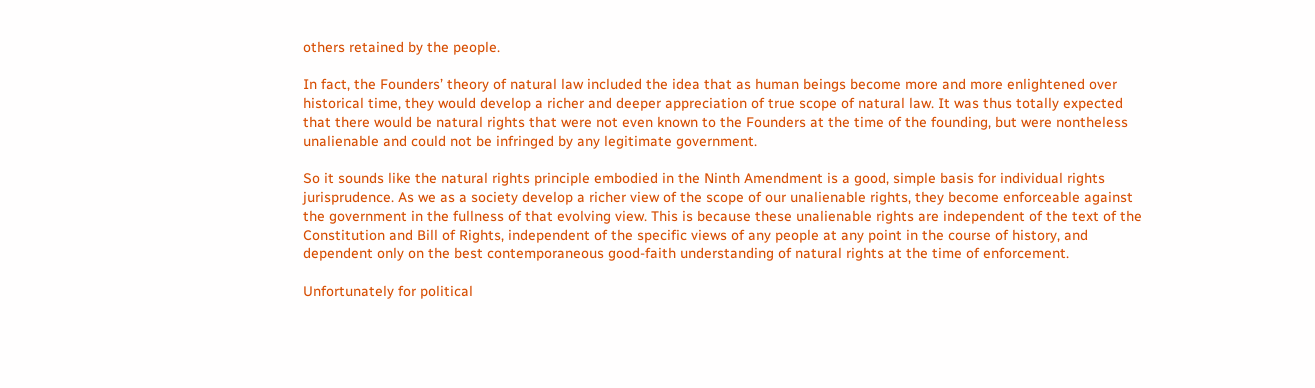others retained by the people.

In fact, the Founders’ theory of natural law included the idea that as human beings become more and more enlightened over historical time, they would develop a richer and deeper appreciation of true scope of natural law. It was thus totally expected that there would be natural rights that were not even known to the Founders at the time of the founding, but were nontheless unalienable and could not be infringed by any legitimate government.

So it sounds like the natural rights principle embodied in the Ninth Amendment is a good, simple basis for individual rights jurisprudence. As we as a society develop a richer view of the scope of our unalienable rights, they become enforceable against the government in the fullness of that evolving view. This is because these unalienable rights are independent of the text of the Constitution and Bill of Rights, independent of the specific views of any people at any point in the course of history, and dependent only on the best contemporaneous good-faith understanding of natural rights at the time of enforcement.

Unfortunately for political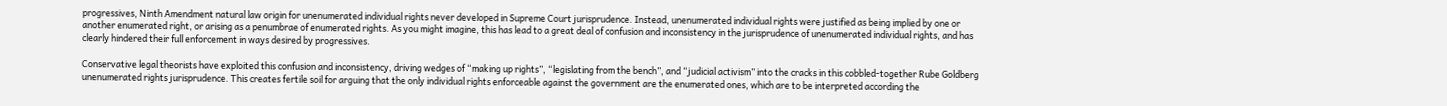progressives, Ninth Amendment natural law origin for unenumerated individual rights never developed in Supreme Court jurisprudence. Instead, unenumerated individual rights were justified as being implied by one or another enumerated right, or arising as a penumbrae of enumerated rights. As you might imagine, this has lead to a great deal of confusion and inconsistency in the jurisprudence of unenumerated individual rights, and has clearly hindered their full enforcement in ways desired by progressives.

Conservative legal theorists have exploited this confusion and inconsistency, driving wedges of “making up rights”, “legislating from the bench”, and “judicial activism” into the cracks in this cobbled-together Rube Goldberg unenumerated rights jurisprudence. This creates fertile soil for arguing that the only individual rights enforceable against the government are the enumerated ones, which are to be interpreted according the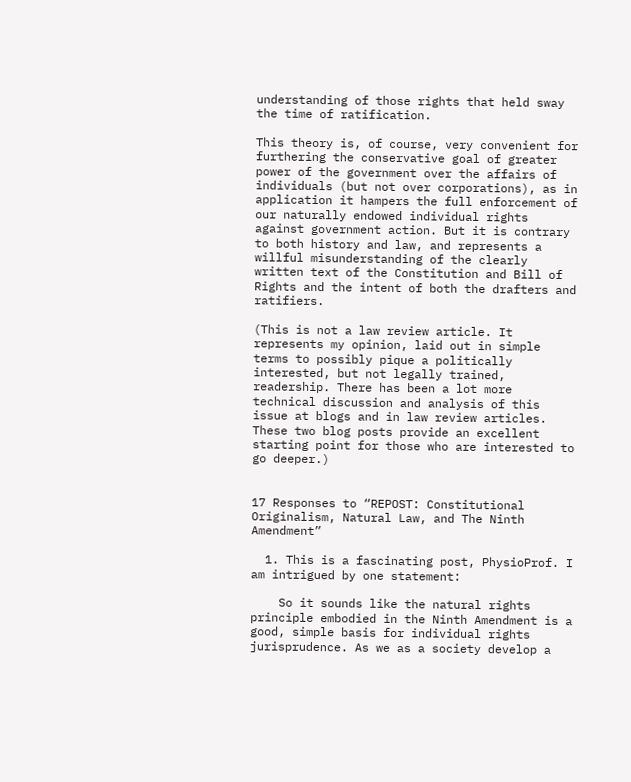understanding of those rights that held sway the time of ratification.

This theory is, of course, very convenient for furthering the conservative goal of greater power of the government over the affairs of individuals (but not over corporations), as in application it hampers the full enforcement of our naturally endowed individual rights against government action. But it is contrary to both history and law, and represents a willful misunderstanding of the clearly written text of the Constitution and Bill of Rights and the intent of both the drafters and ratifiers.

(This is not a law review article. It represents my opinion, laid out in simple terms to possibly pique a politically interested, but not legally trained, readership. There has been a lot more technical discussion and analysis of this issue at blogs and in law review articles. These two blog posts provide an excellent starting point for those who are interested to go deeper.)


17 Responses to “REPOST: Constitutional Originalism, Natural Law, and The Ninth Amendment”

  1. This is a fascinating post, PhysioProf. I am intrigued by one statement:

    So it sounds like the natural rights principle embodied in the Ninth Amendment is a good, simple basis for individual rights jurisprudence. As we as a society develop a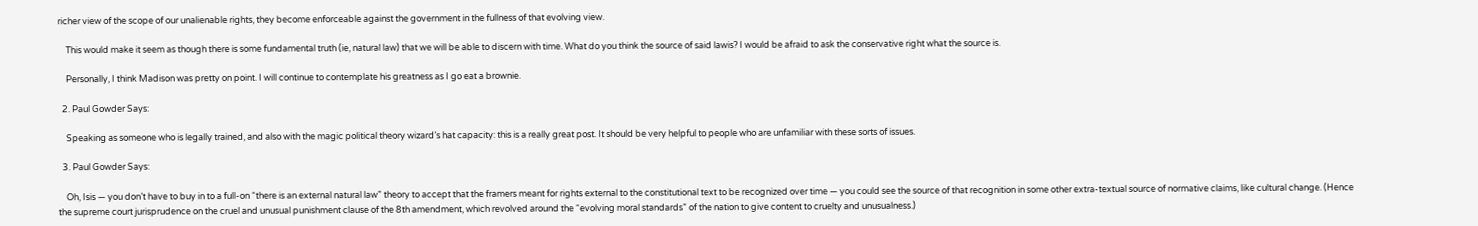richer view of the scope of our unalienable rights, they become enforceable against the government in the fullness of that evolving view.

    This would make it seem as though there is some fundamental truth (ie, natural law) that we will be able to discern with time. What do you think the source of said lawis? I would be afraid to ask the conservative right what the source is.

    Personally, I think Madison was pretty on point. I will continue to contemplate his greatness as I go eat a brownie.

  2. Paul Gowder Says:

    Speaking as someone who is legally trained, and also with the magic political theory wizard’s hat capacity: this is a really great post. It should be very helpful to people who are unfamiliar with these sorts of issues.

  3. Paul Gowder Says:

    Oh, Isis — you don’t have to buy in to a full-on “there is an external natural law” theory to accept that the framers meant for rights external to the constitutional text to be recognized over time — you could see the source of that recognition in some other extra-textual source of normative claims, like cultural change. (Hence the supreme court jurisprudence on the cruel and unusual punishment clause of the 8th amendment, which revolved around the “evolving moral standards” of the nation to give content to cruelty and unusualness.)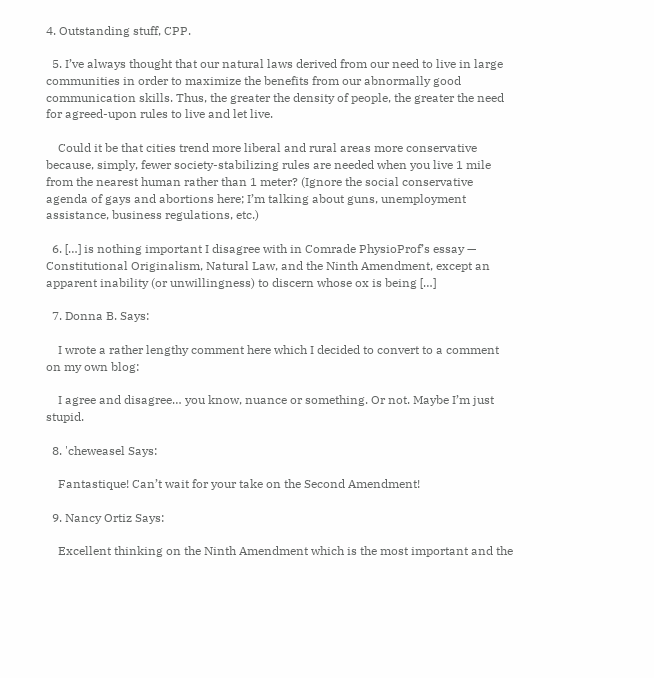4. Outstanding stuff, CPP.

  5. I’ve always thought that our natural laws derived from our need to live in large communities in order to maximize the benefits from our abnormally good communication skills. Thus, the greater the density of people, the greater the need for agreed-upon rules to live and let live.

    Could it be that cities trend more liberal and rural areas more conservative because, simply, fewer society-stabilizing rules are needed when you live 1 mile from the nearest human rather than 1 meter? (Ignore the social conservative agenda of gays and abortions here; I’m talking about guns, unemployment assistance, business regulations, etc.)

  6. […] is nothing important I disagree with in Comrade PhysioProf’s essay — Constitutional Originalism, Natural Law, and the Ninth Amendment, except an apparent inability (or unwillingness) to discern whose ox is being […]

  7. Donna B. Says:

    I wrote a rather lengthy comment here which I decided to convert to a comment on my own blog:

    I agree and disagree… you know, nuance or something. Or not. Maybe I’m just stupid.

  8. 'cheweasel Says:

    Fantastique! Can’t wait for your take on the Second Amendment!

  9. Nancy Ortiz Says:

    Excellent thinking on the Ninth Amendment which is the most important and the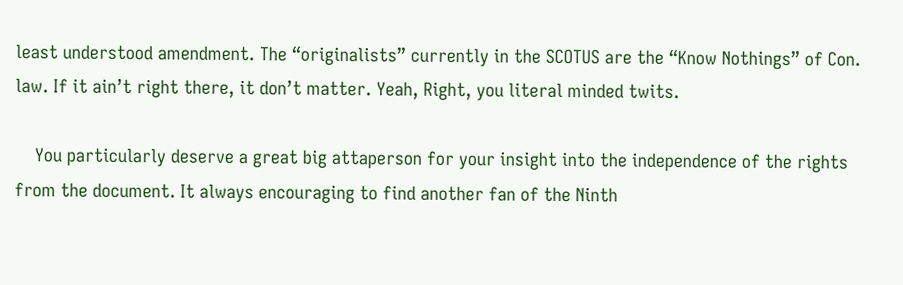least understood amendment. The “originalists” currently in the SCOTUS are the “Know Nothings” of Con. law. If it ain’t right there, it don’t matter. Yeah, Right, you literal minded twits.

    You particularly deserve a great big attaperson for your insight into the independence of the rights from the document. It always encouraging to find another fan of the Ninth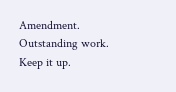Amendment. Outstanding work. Keep it up.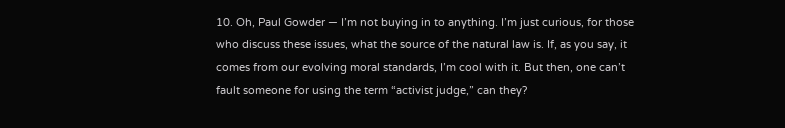10. Oh, Paul Gowder — I’m not buying in to anything. I’m just curious, for those who discuss these issues, what the source of the natural law is. If, as you say, it comes from our evolving moral standards, I’m cool with it. But then, one can’t fault someone for using the term “activist judge,” can they?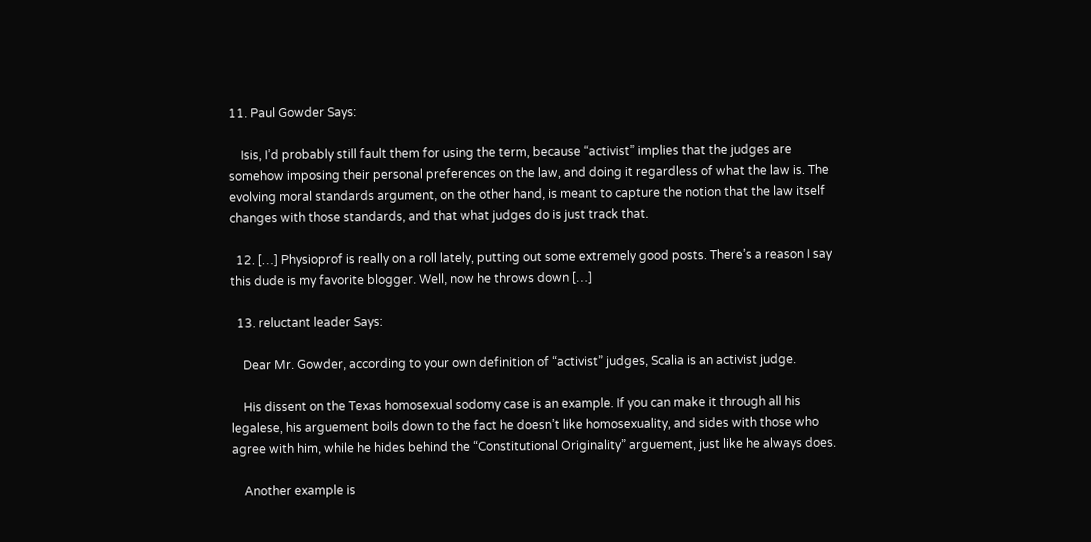11. Paul Gowder Says:

    Isis, I’d probably still fault them for using the term, because “activist” implies that the judges are somehow imposing their personal preferences on the law, and doing it regardless of what the law is. The evolving moral standards argument, on the other hand, is meant to capture the notion that the law itself changes with those standards, and that what judges do is just track that.

  12. […] Physioprof is really on a roll lately, putting out some extremely good posts. There’s a reason I say this dude is my favorite blogger. Well, now he throws down […]

  13. reluctant leader Says:

    Dear Mr. Gowder, according to your own definition of “activist” judges, Scalia is an activist judge.

    His dissent on the Texas homosexual sodomy case is an example. If you can make it through all his legalese, his arguement boils down to the fact he doesn’t like homosexuality, and sides with those who agree with him, while he hides behind the “Constitutional Originality” arguement, just like he always does.

    Another example is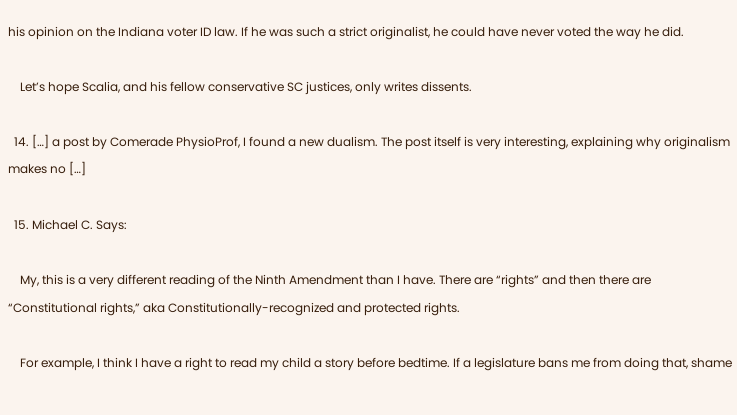his opinion on the Indiana voter ID law. If he was such a strict originalist, he could have never voted the way he did.

    Let’s hope Scalia, and his fellow conservative SC justices, only writes dissents.

  14. […] a post by Comerade PhysioProf, I found a new dualism. The post itself is very interesting, explaining why originalism makes no […]

  15. Michael C. Says:

    My, this is a very different reading of the Ninth Amendment than I have. There are “rights” and then there are “Constitutional rights,” aka Constitutionally-recognized and protected rights.

    For example, I think I have a right to read my child a story before bedtime. If a legislature bans me from doing that, shame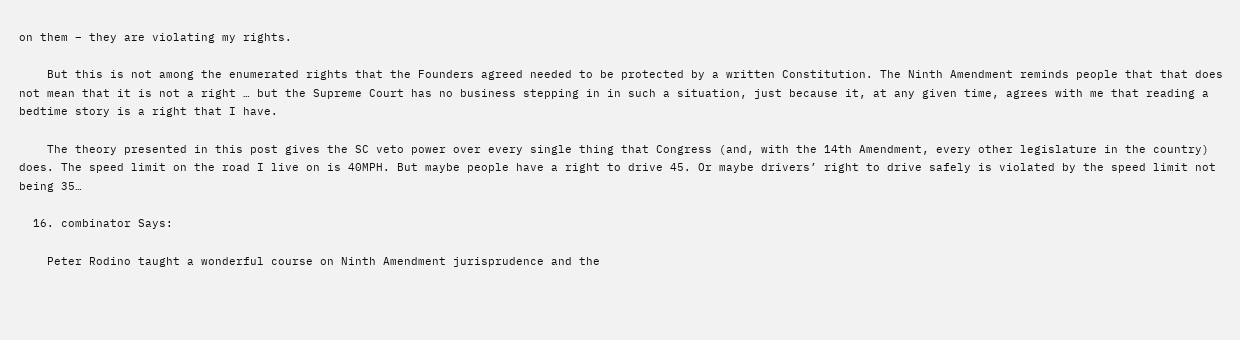on them – they are violating my rights.

    But this is not among the enumerated rights that the Founders agreed needed to be protected by a written Constitution. The Ninth Amendment reminds people that that does not mean that it is not a right … but the Supreme Court has no business stepping in in such a situation, just because it, at any given time, agrees with me that reading a bedtime story is a right that I have.

    The theory presented in this post gives the SC veto power over every single thing that Congress (and, with the 14th Amendment, every other legislature in the country) does. The speed limit on the road I live on is 40MPH. But maybe people have a right to drive 45. Or maybe drivers’ right to drive safely is violated by the speed limit not being 35…

  16. combinator Says:

    Peter Rodino taught a wonderful course on Ninth Amendment jurisprudence and the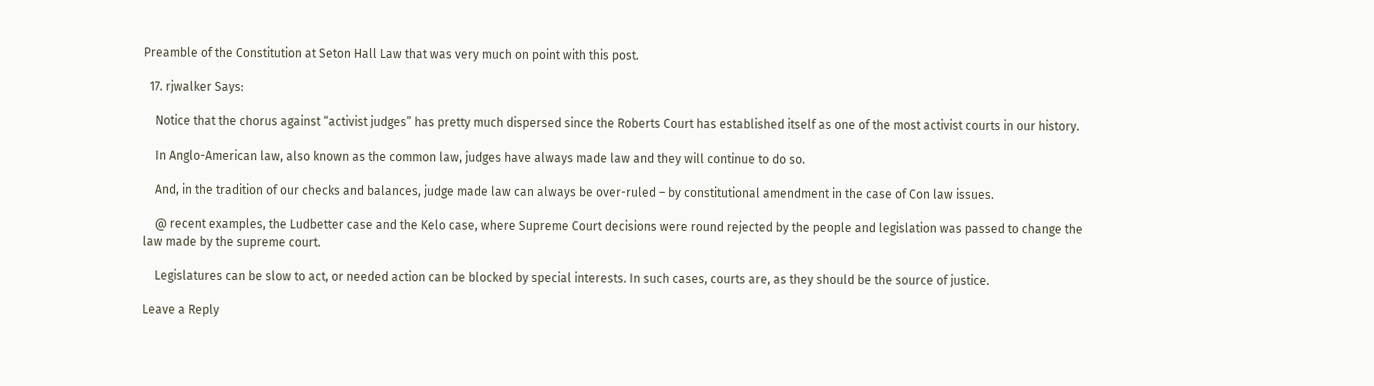Preamble of the Constitution at Seton Hall Law that was very much on point with this post.

  17. rjwalker Says:

    Notice that the chorus against “activist judges” has pretty much dispersed since the Roberts Court has established itself as one of the most activist courts in our history.

    In Anglo-American law, also known as the common law, judges have always made law and they will continue to do so.

    And, in the tradition of our checks and balances, judge made law can always be over-ruled – by constitutional amendment in the case of Con law issues.

    @ recent examples, the Ludbetter case and the Kelo case, where Supreme Court decisions were round rejected by the people and legislation was passed to change the law made by the supreme court.

    Legislatures can be slow to act, or needed action can be blocked by special interests. In such cases, courts are, as they should be the source of justice.

Leave a Reply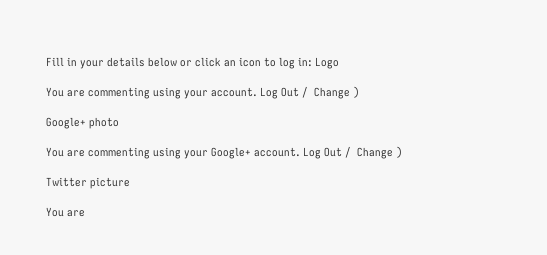Fill in your details below or click an icon to log in: Logo

You are commenting using your account. Log Out /  Change )

Google+ photo

You are commenting using your Google+ account. Log Out /  Change )

Twitter picture

You are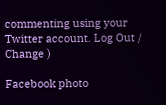commenting using your Twitter account. Log Out /  Change )

Facebook photo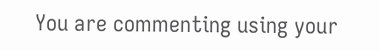You are commenting using your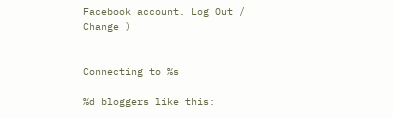Facebook account. Log Out /  Change )


Connecting to %s

%d bloggers like this: